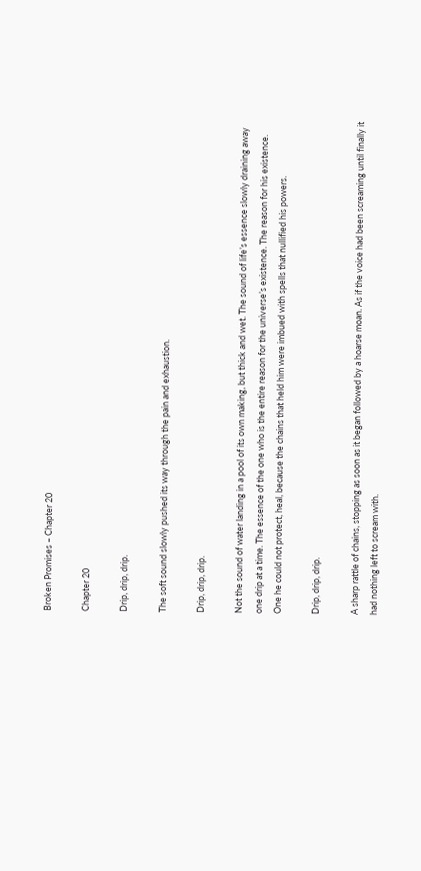Broken Promises – Chapter 20

Chapter 20

Drip, drip, drip.

The soft sound slowly pushed its way through the pain and exhaustion.

Drip, drip, drip.

Not the sound of water landing in a pool of its own making, but thick and wet. The sound of life’s essence slowly draining away one drip at a time. The essence of the one who is the entire reason for the universe’s existence. The reason for his existence. One he could not protect, heal, because the chains that held him were imbued with spells that nullified his powers.

Drip, drip, drip.

A sharp rattle of chains, stopping as soon as it began followed by a hoarse moan. As if the voice had been screaming until finally it had nothing left to scream with.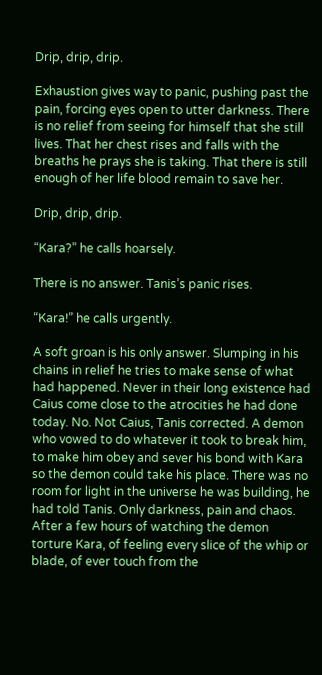Drip, drip, drip.

Exhaustion gives way to panic, pushing past the pain, forcing eyes open to utter darkness. There is no relief from seeing for himself that she still lives. That her chest rises and falls with the breaths he prays she is taking. That there is still enough of her life blood remain to save her.

Drip, drip, drip.

“Kara?” he calls hoarsely.

There is no answer. Tanis’s panic rises.

“Kara!” he calls urgently.

A soft groan is his only answer. Slumping in his chains in relief he tries to make sense of what had happened. Never in their long existence had Caius come close to the atrocities he had done today. No. Not Caius, Tanis corrected. A demon who vowed to do whatever it took to break him, to make him obey and sever his bond with Kara so the demon could take his place. There was no room for light in the universe he was building, he had told Tanis. Only darkness, pain and chaos. After a few hours of watching the demon torture Kara, of feeling every slice of the whip or blade, of ever touch from the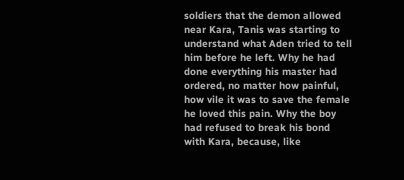soldiers that the demon allowed near Kara, Tanis was starting to understand what Aden tried to tell him before he left. Why he had done everything his master had ordered, no matter how painful, how vile it was to save the female he loved this pain. Why the boy had refused to break his bond with Kara, because, like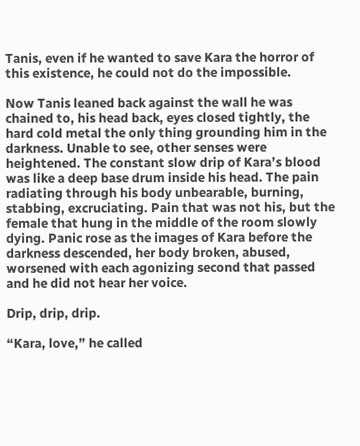Tanis, even if he wanted to save Kara the horror of this existence, he could not do the impossible.

Now Tanis leaned back against the wall he was chained to, his head back, eyes closed tightly, the hard cold metal the only thing grounding him in the darkness. Unable to see, other senses were heightened. The constant slow drip of Kara’s blood was like a deep base drum inside his head. The pain radiating through his body unbearable, burning, stabbing, excruciating. Pain that was not his, but the female that hung in the middle of the room slowly dying. Panic rose as the images of Kara before the darkness descended, her body broken, abused, worsened with each agonizing second that passed and he did not hear her voice.

Drip, drip, drip.

“Kara, love,” he called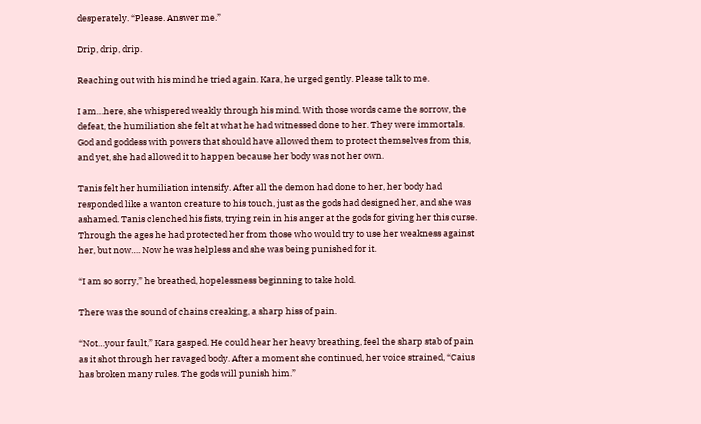desperately. “Please. Answer me.”

Drip, drip, drip.

Reaching out with his mind he tried again. Kara, he urged gently. Please talk to me.

I am…here, she whispered weakly through his mind. With those words came the sorrow, the defeat, the humiliation she felt at what he had witnessed done to her. They were immortals. God and goddess with powers that should have allowed them to protect themselves from this, and yet, she had allowed it to happen because her body was not her own.

Tanis felt her humiliation intensify. After all the demon had done to her, her body had responded like a wanton creature to his touch, just as the gods had designed her, and she was ashamed. Tanis clenched his fists, trying rein in his anger at the gods for giving her this curse. Through the ages he had protected her from those who would try to use her weakness against her, but now…. Now he was helpless and she was being punished for it.

“I am so sorry,” he breathed, hopelessness beginning to take hold.

There was the sound of chains creaking, a sharp hiss of pain.

“Not…your fault,” Kara gasped. He could hear her heavy breathing, feel the sharp stab of pain as it shot through her ravaged body. After a moment she continued, her voice strained, “Caius has broken many rules. The gods will punish him.”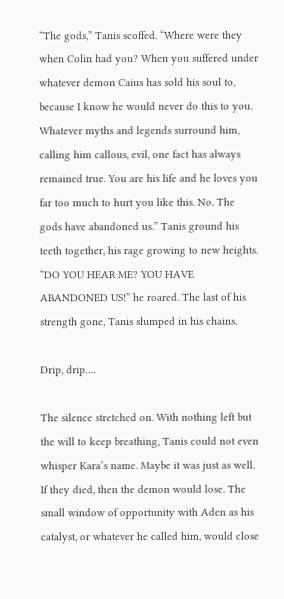“The gods,” Tanis scoffed. “Where were they when Colin had you? When you suffered under whatever demon Caius has sold his soul to, because I know he would never do this to you. Whatever myths and legends surround him, calling him callous, evil, one fact has always remained true. You are his life and he loves you far too much to hurt you like this. No. The gods have abandoned us.” Tanis ground his teeth together, his rage growing to new heights. “DO YOU HEAR ME? YOU HAVE ABANDONED US!” he roared. The last of his strength gone, Tanis slumped in his chains.

Drip, drip….

The silence stretched on. With nothing left but the will to keep breathing, Tanis could not even whisper Kara’s name. Maybe it was just as well. If they died, then the demon would lose. The small window of opportunity with Aden as his catalyst, or whatever he called him, would close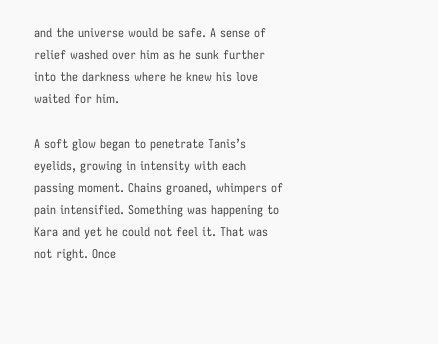and the universe would be safe. A sense of relief washed over him as he sunk further into the darkness where he knew his love waited for him.

A soft glow began to penetrate Tanis’s eyelids, growing in intensity with each passing moment. Chains groaned, whimpers of pain intensified. Something was happening to Kara and yet he could not feel it. That was not right. Once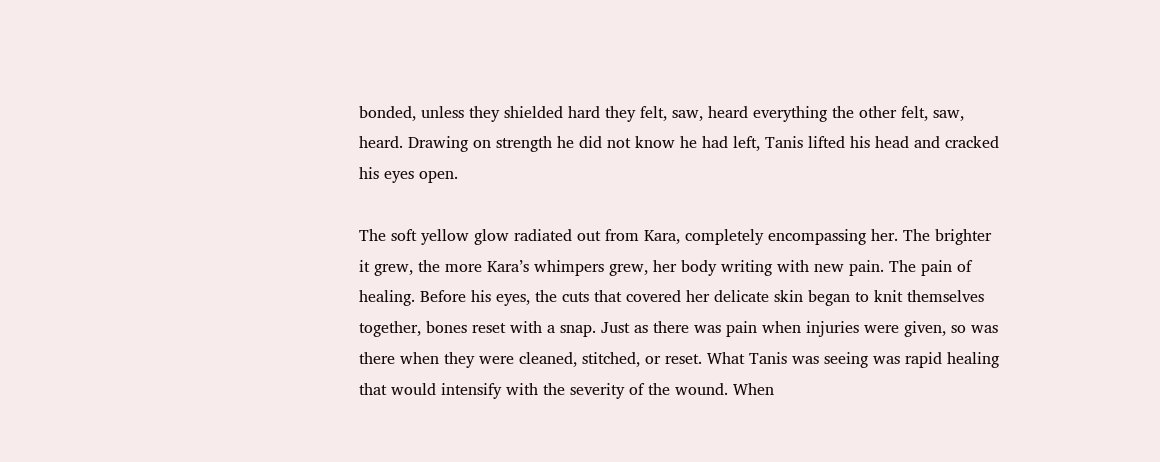bonded, unless they shielded hard they felt, saw, heard everything the other felt, saw, heard. Drawing on strength he did not know he had left, Tanis lifted his head and cracked his eyes open.

The soft yellow glow radiated out from Kara, completely encompassing her. The brighter it grew, the more Kara’s whimpers grew, her body writing with new pain. The pain of healing. Before his eyes, the cuts that covered her delicate skin began to knit themselves together, bones reset with a snap. Just as there was pain when injuries were given, so was there when they were cleaned, stitched, or reset. What Tanis was seeing was rapid healing that would intensify with the severity of the wound. When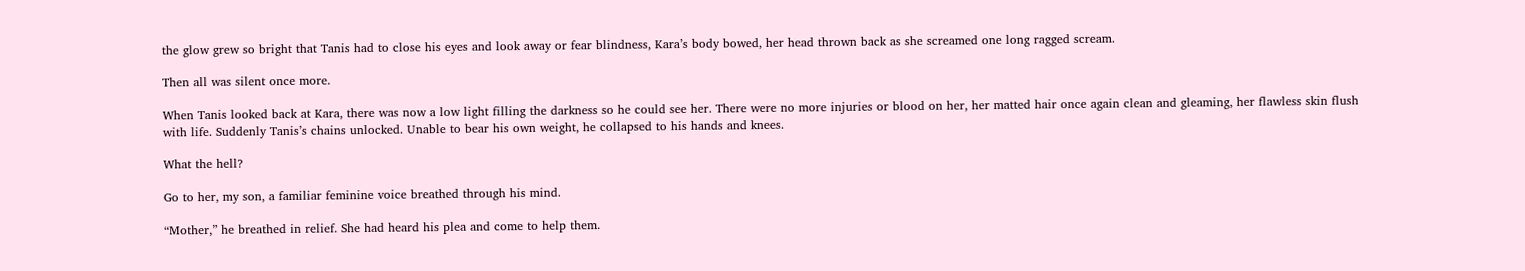the glow grew so bright that Tanis had to close his eyes and look away or fear blindness, Kara’s body bowed, her head thrown back as she screamed one long ragged scream.

Then all was silent once more.

When Tanis looked back at Kara, there was now a low light filling the darkness so he could see her. There were no more injuries or blood on her, her matted hair once again clean and gleaming, her flawless skin flush with life. Suddenly Tanis’s chains unlocked. Unable to bear his own weight, he collapsed to his hands and knees.

What the hell?

Go to her, my son, a familiar feminine voice breathed through his mind.

“Mother,” he breathed in relief. She had heard his plea and come to help them.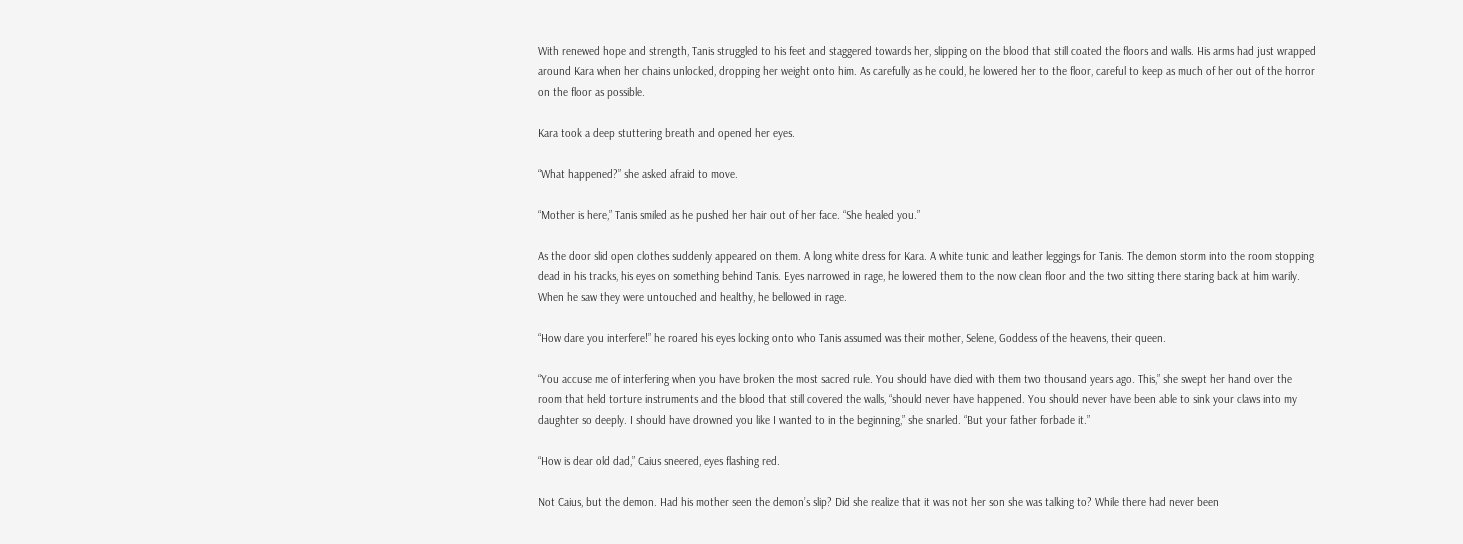With renewed hope and strength, Tanis struggled to his feet and staggered towards her, slipping on the blood that still coated the floors and walls. His arms had just wrapped around Kara when her chains unlocked, dropping her weight onto him. As carefully as he could, he lowered her to the floor, careful to keep as much of her out of the horror on the floor as possible.

Kara took a deep stuttering breath and opened her eyes.

“What happened?” she asked afraid to move.

“Mother is here,” Tanis smiled as he pushed her hair out of her face. “She healed you.”

As the door slid open clothes suddenly appeared on them. A long white dress for Kara. A white tunic and leather leggings for Tanis. The demon storm into the room stopping dead in his tracks, his eyes on something behind Tanis. Eyes narrowed in rage, he lowered them to the now clean floor and the two sitting there staring back at him warily. When he saw they were untouched and healthy, he bellowed in rage.

“How dare you interfere!” he roared his eyes locking onto who Tanis assumed was their mother, Selene, Goddess of the heavens, their queen.

“You accuse me of interfering when you have broken the most sacred rule. You should have died with them two thousand years ago. This,” she swept her hand over the room that held torture instruments and the blood that still covered the walls, “should never have happened. You should never have been able to sink your claws into my daughter so deeply. I should have drowned you like I wanted to in the beginning,” she snarled. “But your father forbade it.”

“How is dear old dad,” Caius sneered, eyes flashing red.

Not Caius, but the demon. Had his mother seen the demon’s slip? Did she realize that it was not her son she was talking to? While there had never been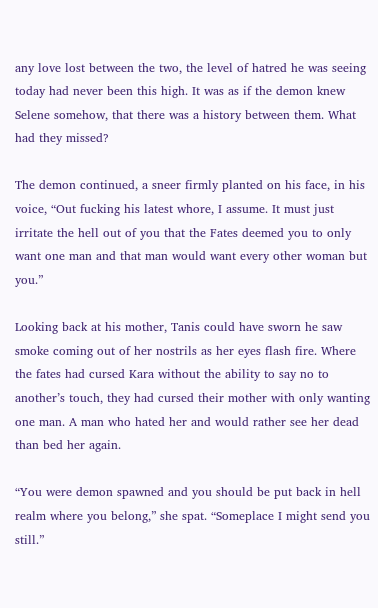any love lost between the two, the level of hatred he was seeing today had never been this high. It was as if the demon knew Selene somehow, that there was a history between them. What had they missed?

The demon continued, a sneer firmly planted on his face, in his voice, “Out fucking his latest whore, I assume. It must just irritate the hell out of you that the Fates deemed you to only want one man and that man would want every other woman but you.”

Looking back at his mother, Tanis could have sworn he saw smoke coming out of her nostrils as her eyes flash fire. Where the fates had cursed Kara without the ability to say no to another’s touch, they had cursed their mother with only wanting one man. A man who hated her and would rather see her dead than bed her again.

“You were demon spawned and you should be put back in hell realm where you belong,” she spat. “Someplace I might send you still.”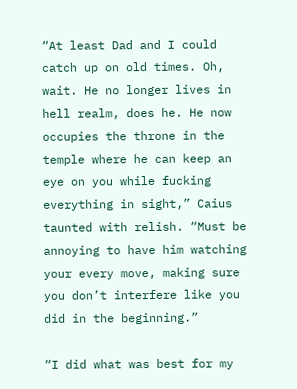“At least Dad and I could catch up on old times. Oh, wait. He no longer lives in hell realm, does he. He now occupies the throne in the temple where he can keep an eye on you while fucking everything in sight,” Caius taunted with relish. “Must be annoying to have him watching your every move, making sure you don’t interfere like you did in the beginning.”

“I did what was best for my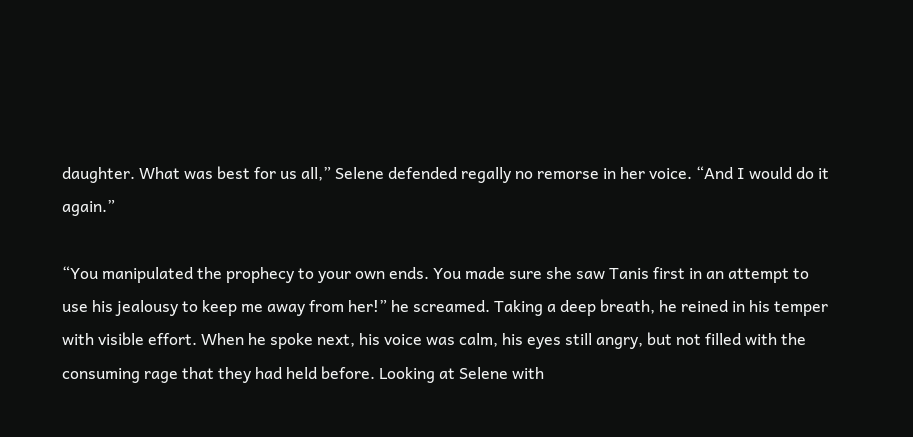daughter. What was best for us all,” Selene defended regally no remorse in her voice. “And I would do it again.”

“You manipulated the prophecy to your own ends. You made sure she saw Tanis first in an attempt to use his jealousy to keep me away from her!” he screamed. Taking a deep breath, he reined in his temper with visible effort. When he spoke next, his voice was calm, his eyes still angry, but not filled with the consuming rage that they had held before. Looking at Selene with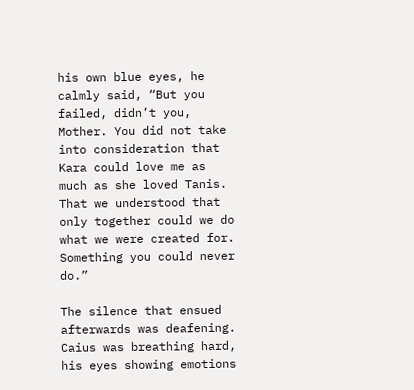his own blue eyes, he calmly said, “But you failed, didn’t you, Mother. You did not take into consideration that Kara could love me as much as she loved Tanis. That we understood that only together could we do what we were created for. Something you could never do.”

The silence that ensued afterwards was deafening. Caius was breathing hard, his eyes showing emotions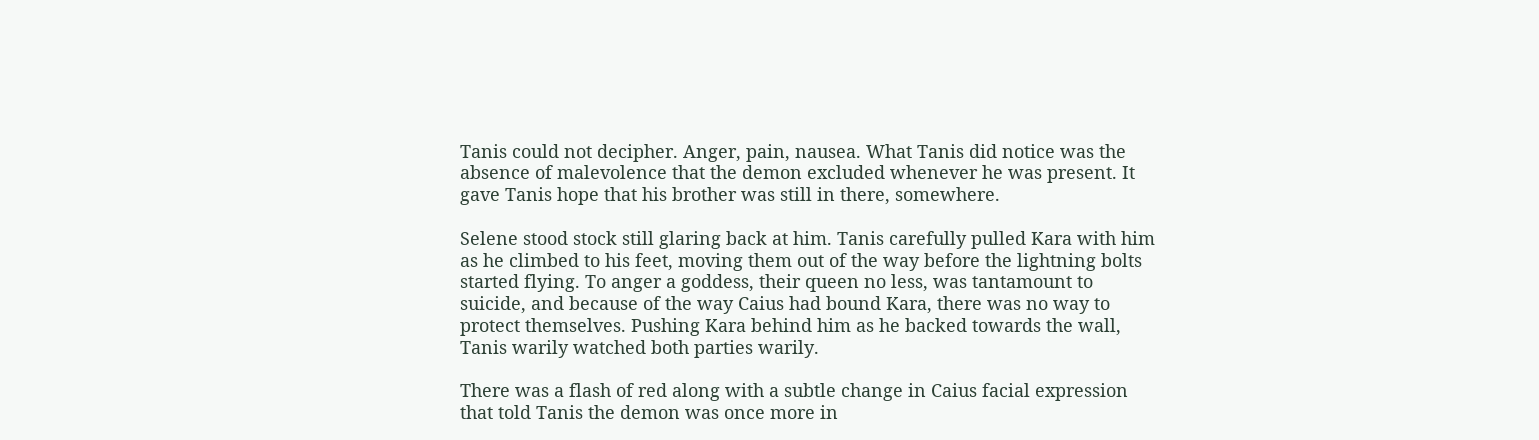Tanis could not decipher. Anger, pain, nausea. What Tanis did notice was the absence of malevolence that the demon excluded whenever he was present. It gave Tanis hope that his brother was still in there, somewhere.

Selene stood stock still glaring back at him. Tanis carefully pulled Kara with him as he climbed to his feet, moving them out of the way before the lightning bolts started flying. To anger a goddess, their queen no less, was tantamount to suicide, and because of the way Caius had bound Kara, there was no way to protect themselves. Pushing Kara behind him as he backed towards the wall, Tanis warily watched both parties warily.

There was a flash of red along with a subtle change in Caius facial expression that told Tanis the demon was once more in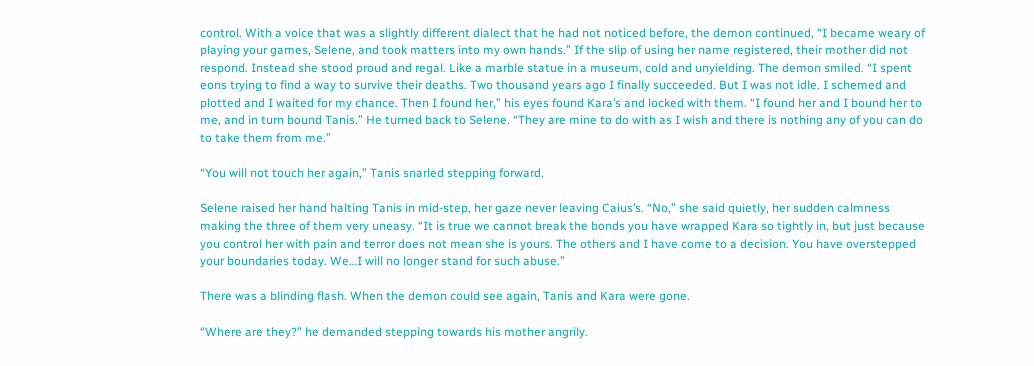control. With a voice that was a slightly different dialect that he had not noticed before, the demon continued, “I became weary of playing your games, Selene, and took matters into my own hands.” If the slip of using her name registered, their mother did not respond. Instead she stood proud and regal. Like a marble statue in a museum, cold and unyielding. The demon smiled. “I spent eons trying to find a way to survive their deaths. Two thousand years ago I finally succeeded. But I was not idle. I schemed and plotted and I waited for my chance. Then I found her,” his eyes found Kara’s and locked with them. “I found her and I bound her to me, and in turn bound Tanis.” He turned back to Selene. “They are mine to do with as I wish and there is nothing any of you can do to take them from me.”

“You will not touch her again,” Tanis snarled stepping forward.

Selene raised her hand halting Tanis in mid-step, her gaze never leaving Caius’s. “No,” she said quietly, her sudden calmness making the three of them very uneasy. “It is true we cannot break the bonds you have wrapped Kara so tightly in, but just because you control her with pain and terror does not mean she is yours. The others and I have come to a decision. You have overstepped your boundaries today. We…I will no longer stand for such abuse.”

There was a blinding flash. When the demon could see again, Tanis and Kara were gone.

“Where are they?” he demanded stepping towards his mother angrily.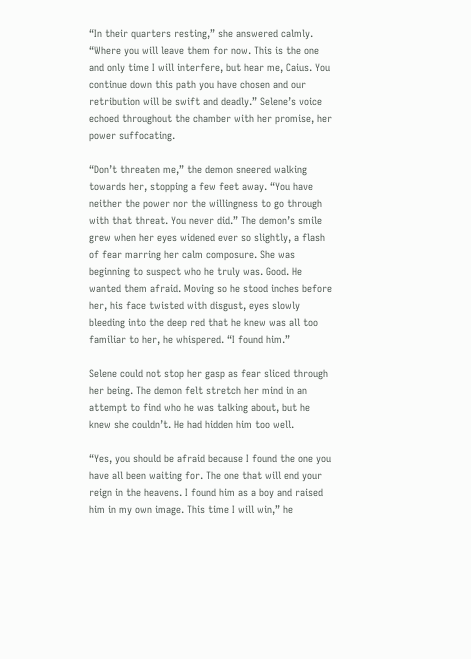“In their quarters resting,” she answered calmly. “Where you will leave them for now. This is the one and only time I will interfere, but hear me, Caius. You continue down this path you have chosen and our retribution will be swift and deadly.” Selene’s voice echoed throughout the chamber with her promise, her power suffocating.

“Don’t threaten me,” the demon sneered walking towards her, stopping a few feet away. “You have neither the power nor the willingness to go through with that threat. You never did.” The demon’s smile grew when her eyes widened ever so slightly, a flash of fear marring her calm composure. She was beginning to suspect who he truly was. Good. He wanted them afraid. Moving so he stood inches before her, his face twisted with disgust, eyes slowly bleeding into the deep red that he knew was all too familiar to her, he whispered. “I found him.”

Selene could not stop her gasp as fear sliced through her being. The demon felt stretch her mind in an attempt to find who he was talking about, but he knew she couldn’t. He had hidden him too well.

“Yes, you should be afraid because I found the one you have all been waiting for. The one that will end your reign in the heavens. I found him as a boy and raised him in my own image. This time I will win,” he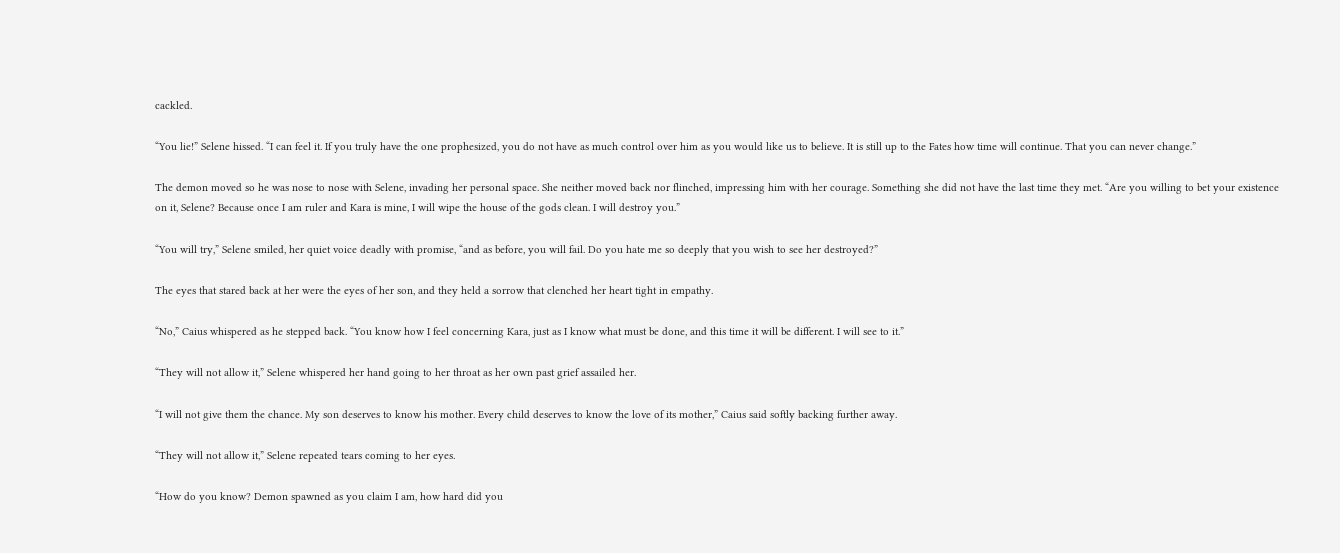cackled.

“You lie!” Selene hissed. “I can feel it. If you truly have the one prophesized, you do not have as much control over him as you would like us to believe. It is still up to the Fates how time will continue. That you can never change.”

The demon moved so he was nose to nose with Selene, invading her personal space. She neither moved back nor flinched, impressing him with her courage. Something she did not have the last time they met. “Are you willing to bet your existence on it, Selene? Because once I am ruler and Kara is mine, I will wipe the house of the gods clean. I will destroy you.”

“You will try,” Selene smiled, her quiet voice deadly with promise, “and as before, you will fail. Do you hate me so deeply that you wish to see her destroyed?”

The eyes that stared back at her were the eyes of her son, and they held a sorrow that clenched her heart tight in empathy.

“No,” Caius whispered as he stepped back. “You know how I feel concerning Kara, just as I know what must be done, and this time it will be different. I will see to it.”

“They will not allow it,” Selene whispered her hand going to her throat as her own past grief assailed her.

“I will not give them the chance. My son deserves to know his mother. Every child deserves to know the love of its mother,” Caius said softly backing further away.

“They will not allow it,” Selene repeated tears coming to her eyes.

“How do you know? Demon spawned as you claim I am, how hard did you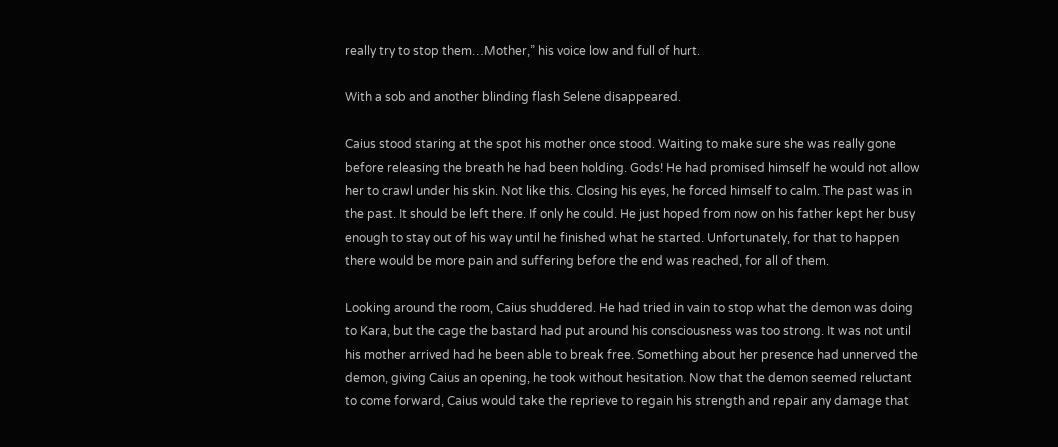really try to stop them…Mother,” his voice low and full of hurt.

With a sob and another blinding flash Selene disappeared.

Caius stood staring at the spot his mother once stood. Waiting to make sure she was really gone before releasing the breath he had been holding. Gods! He had promised himself he would not allow her to crawl under his skin. Not like this. Closing his eyes, he forced himself to calm. The past was in the past. It should be left there. If only he could. He just hoped from now on his father kept her busy enough to stay out of his way until he finished what he started. Unfortunately, for that to happen there would be more pain and suffering before the end was reached, for all of them.

Looking around the room, Caius shuddered. He had tried in vain to stop what the demon was doing to Kara, but the cage the bastard had put around his consciousness was too strong. It was not until his mother arrived had he been able to break free. Something about her presence had unnerved the demon, giving Caius an opening, he took without hesitation. Now that the demon seemed reluctant to come forward, Caius would take the reprieve to regain his strength and repair any damage that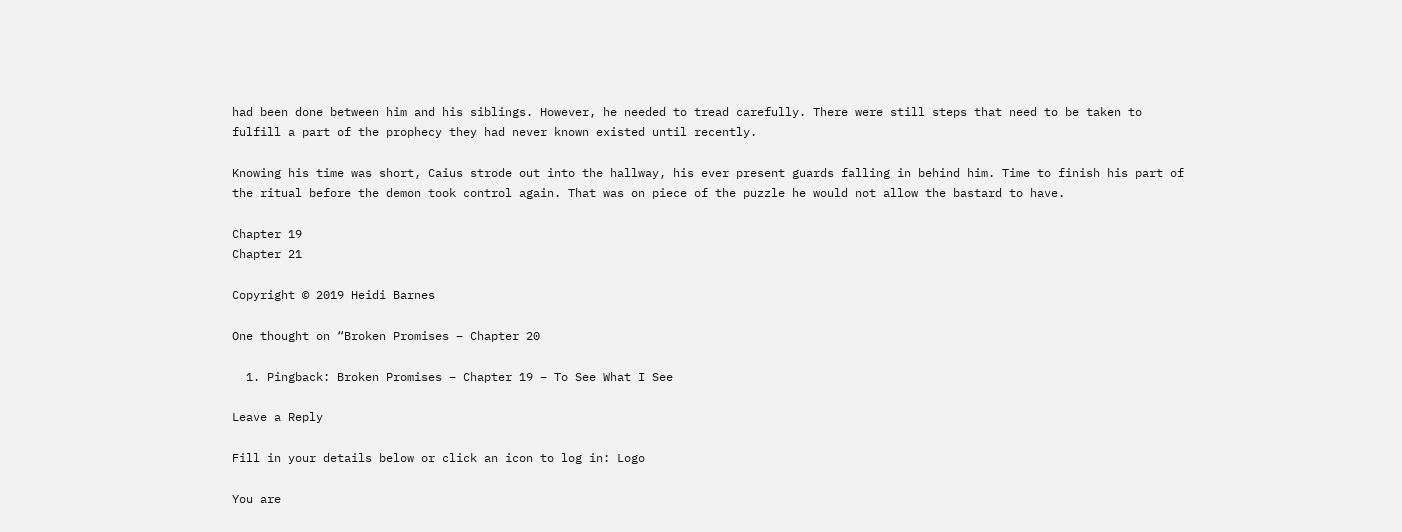had been done between him and his siblings. However, he needed to tread carefully. There were still steps that need to be taken to fulfill a part of the prophecy they had never known existed until recently.

Knowing his time was short, Caius strode out into the hallway, his ever present guards falling in behind him. Time to finish his part of the ritual before the demon took control again. That was on piece of the puzzle he would not allow the bastard to have.

Chapter 19
Chapter 21

Copyright © 2019 Heidi Barnes

One thought on “Broken Promises – Chapter 20

  1. Pingback: Broken Promises – Chapter 19 – To See What I See

Leave a Reply

Fill in your details below or click an icon to log in: Logo

You are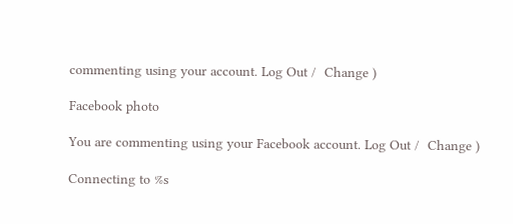commenting using your account. Log Out /  Change )

Facebook photo

You are commenting using your Facebook account. Log Out /  Change )

Connecting to %s